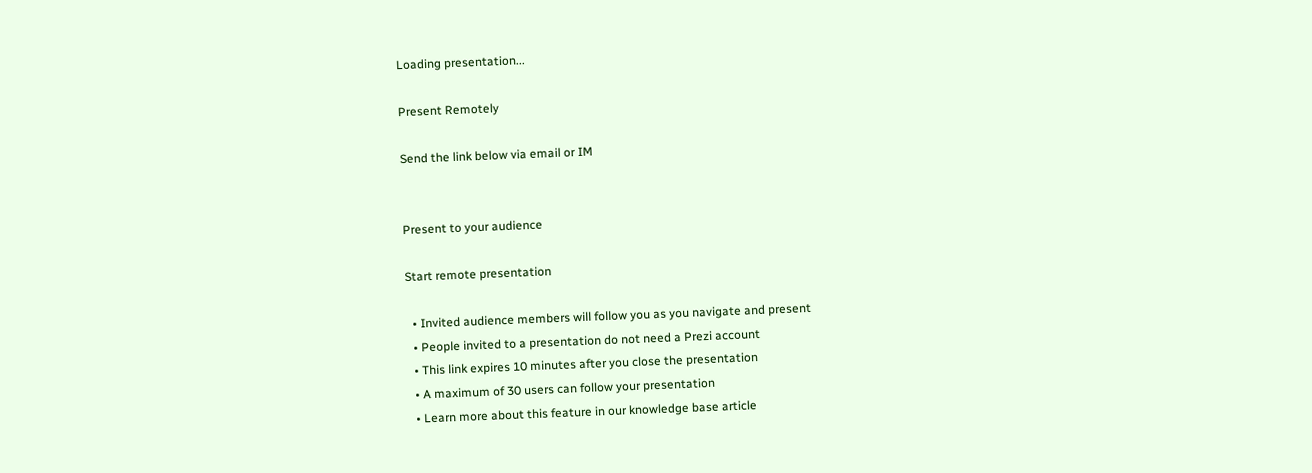Loading presentation...

Present Remotely

Send the link below via email or IM


Present to your audience

Start remote presentation

  • Invited audience members will follow you as you navigate and present
  • People invited to a presentation do not need a Prezi account
  • This link expires 10 minutes after you close the presentation
  • A maximum of 30 users can follow your presentation
  • Learn more about this feature in our knowledge base article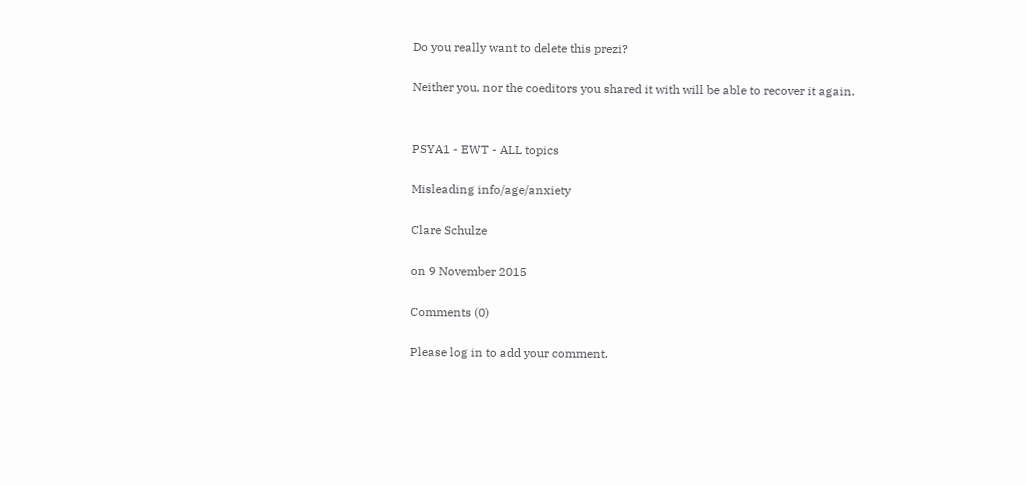Do you really want to delete this prezi?

Neither you, nor the coeditors you shared it with will be able to recover it again.


PSYA1 - EWT - ALL topics

Misleading info/age/anxiety

Clare Schulze

on 9 November 2015

Comments (0)

Please log in to add your comment.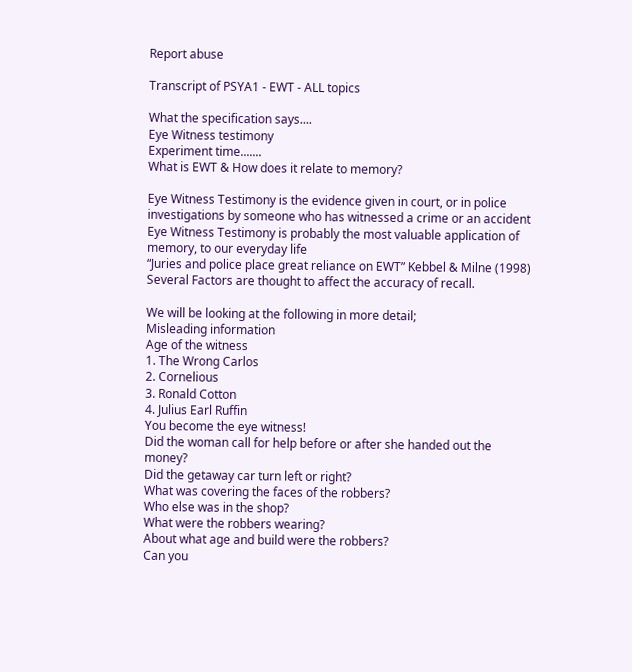Report abuse

Transcript of PSYA1 - EWT - ALL topics

What the specification says....
Eye Witness testimony
Experiment time.......
What is EWT & How does it relate to memory?

Eye Witness Testimony is the evidence given in court, or in police investigations by someone who has witnessed a crime or an accident
Eye Witness Testimony is probably the most valuable application of memory, to our everyday life
“Juries and police place great reliance on EWT” Kebbel & Milne (1998)
Several Factors are thought to affect the accuracy of recall.

We will be looking at the following in more detail;
Misleading information
Age of the witness
1. The Wrong Carlos
2. Cornelious
3. Ronald Cotton
4. Julius Earl Ruffin
You become the eye witness!
Did the woman call for help before or after she handed out the money?
Did the getaway car turn left or right?
What was covering the faces of the robbers?
Who else was in the shop?
What were the robbers wearing?
About what age and build were the robbers?
Can you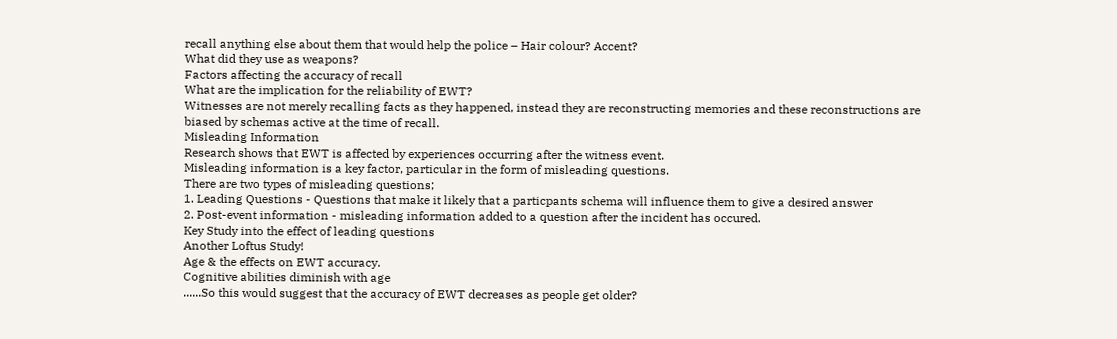recall anything else about them that would help the police – Hair colour? Accent?
What did they use as weapons?
Factors affecting the accuracy of recall
What are the implication for the reliability of EWT?
Witnesses are not merely recalling facts as they happened, instead they are reconstructing memories and these reconstructions are biased by schemas active at the time of recall.
Misleading Information
Research shows that EWT is affected by experiences occurring after the witness event.
Misleading information is a key factor, particular in the form of misleading questions.
There are two types of misleading questions;
1. Leading Questions - Questions that make it likely that a particpants schema will influence them to give a desired answer
2. Post-event information - misleading information added to a question after the incident has occured.
Key Study into the effect of leading questions
Another Loftus Study!
Age & the effects on EWT accuracy.
Cognitive abilities diminish with age
......So this would suggest that the accuracy of EWT decreases as people get older?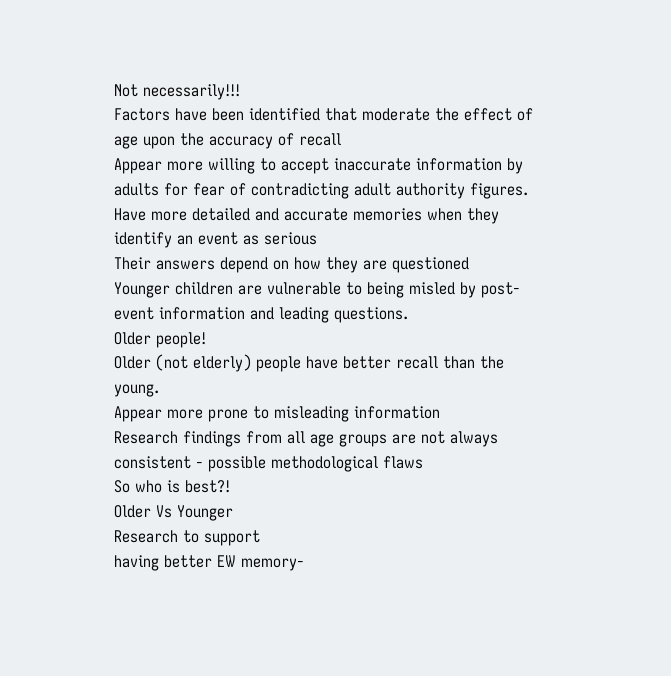Not necessarily!!!
Factors have been identified that moderate the effect of age upon the accuracy of recall
Appear more willing to accept inaccurate information by adults for fear of contradicting adult authority figures.
Have more detailed and accurate memories when they identify an event as serious
Their answers depend on how they are questioned
Younger children are vulnerable to being misled by post-event information and leading questions.
Older people!
Older (not elderly) people have better recall than the young.
Appear more prone to misleading information
Research findings from all age groups are not always consistent - possible methodological flaws
So who is best?!
Older Vs Younger
Research to support
having better EW memory-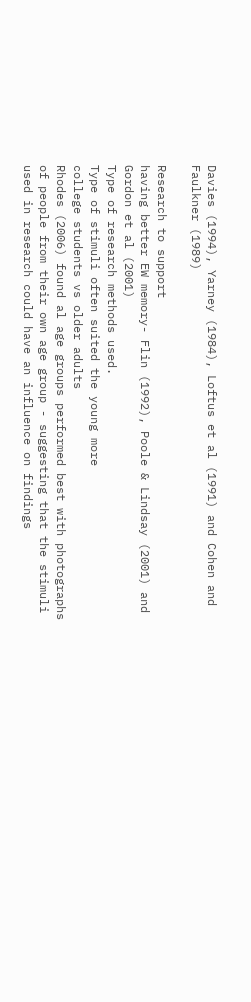Davies (1994), Yarney (1984), Loftus et al (1991) and Cohen and Faulkner (1989)

Research to support
having better EW memory- Flin (1992), Poole & Lindsay (2001) and Gordon et al (2001)
Type of research methods used.
Type of stimuli often suited the young more
college students vs older adults
Rhodes (2006) found al age groups performed best with photographs of people from their own age group - suggesting that the stimuli used in research could have an influence on findings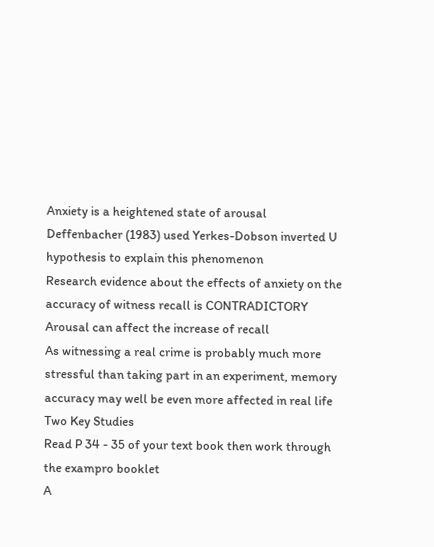Anxiety is a heightened state of arousal
Deffenbacher (1983) used Yerkes-Dobson inverted U hypothesis to explain this phenomenon
Research evidence about the effects of anxiety on the accuracy of witness recall is CONTRADICTORY
Arousal can affect the increase of recall
As witnessing a real crime is probably much more stressful than taking part in an experiment, memory accuracy may well be even more affected in real life
Two Key Studies
Read P 34 - 35 of your text book then work through the exampro booklet
A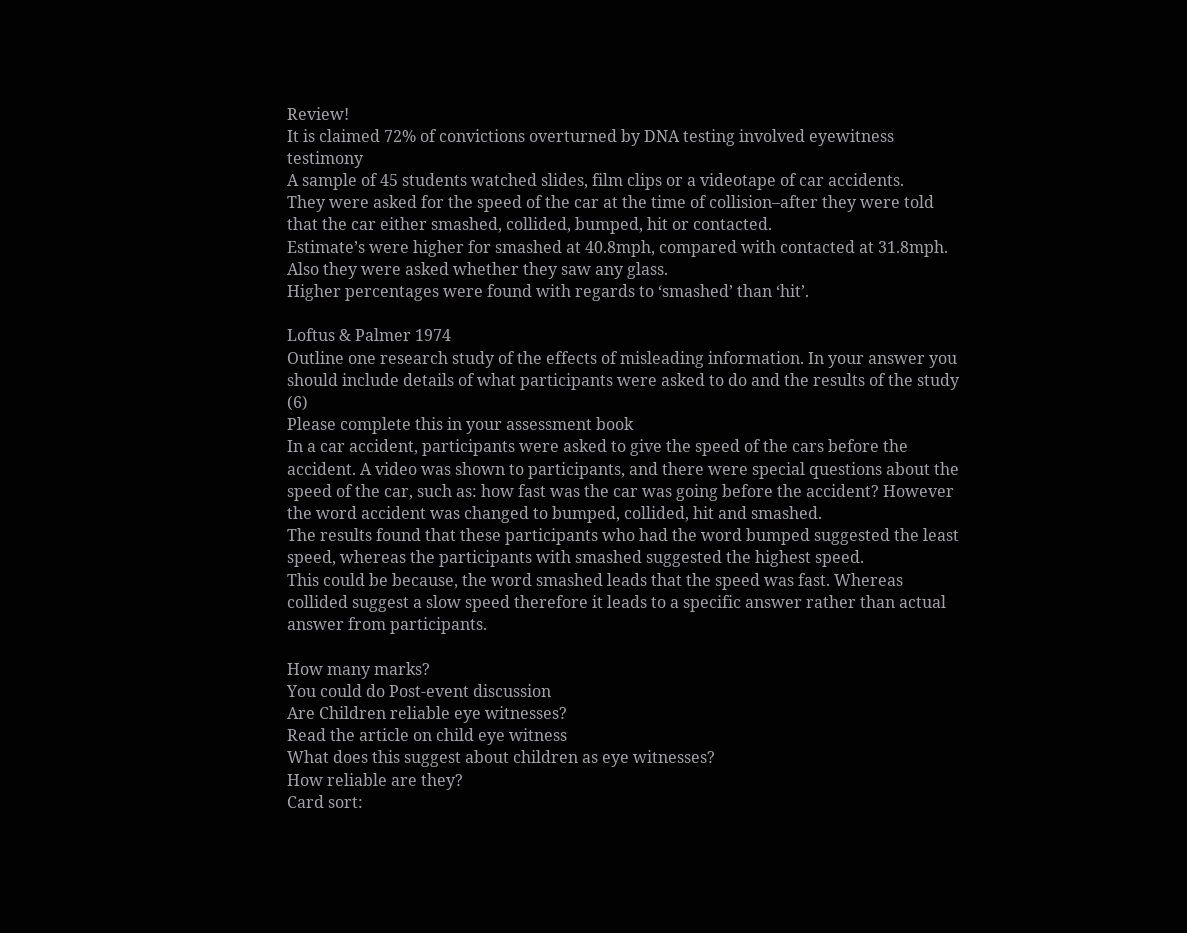Review!
It is claimed 72% of convictions overturned by DNA testing involved eyewitness testimony
A sample of 45 students watched slides, film clips or a videotape of car accidents.
They were asked for the speed of the car at the time of collision–after they were told that the car either smashed, collided, bumped, hit or contacted.
Estimate’s were higher for smashed at 40.8mph, compared with contacted at 31.8mph.
Also they were asked whether they saw any glass.
Higher percentages were found with regards to ‘smashed’ than ‘hit’.

Loftus & Palmer 1974
Outline one research study of the effects of misleading information. In your answer you should include details of what participants were asked to do and the results of the study (6)
Please complete this in your assessment book
In a car accident, participants were asked to give the speed of the cars before the accident. A video was shown to participants, and there were special questions about the speed of the car, such as: how fast was the car was going before the accident? However the word accident was changed to bumped, collided, hit and smashed.
The results found that these participants who had the word bumped suggested the least speed, whereas the participants with smashed suggested the highest speed.
This could be because, the word smashed leads that the speed was fast. Whereas collided suggest a slow speed therefore it leads to a specific answer rather than actual answer from participants.

How many marks?
You could do Post-event discussion
Are Children reliable eye witnesses?
Read the article on child eye witness
What does this suggest about children as eye witnesses?
How reliable are they?
Card sort: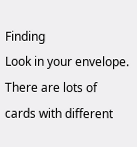Finding
Look in your envelope. There are lots of cards with different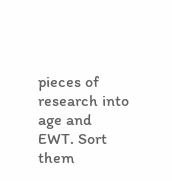pieces of research into age and EWT. Sort them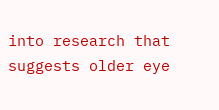into research that suggests older eye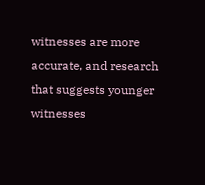witnesses are more accurate, and research that suggests younger witnesses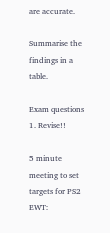are accurate.

Summarise the findings in a table.

Exam questions
1. Revise!!

5 minute meeting to set targets for PS2
EWT: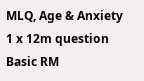MLQ, Age & Anxiety
1 x 12m question
Basic RM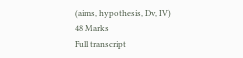(aims, hypothesis, Dv, IV)
48 Marks
Full transcript